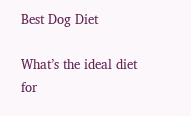Best Dog Diet

What’s the ideal diet for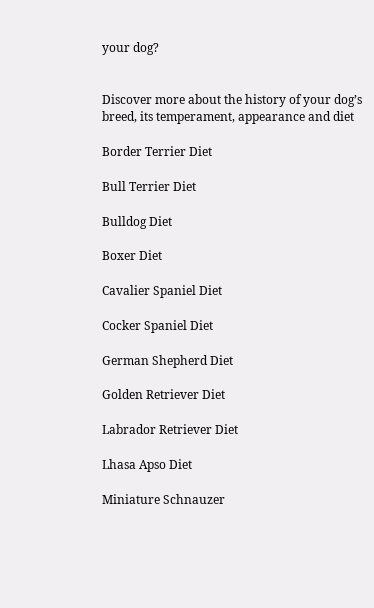your dog?


Discover more about the history of your dog’s breed, its temperament, appearance and diet

Border Terrier Diet

Bull Terrier Diet

Bulldog Diet

Boxer Diet

Cavalier Spaniel Diet

Cocker Spaniel Diet

German Shepherd Diet

Golden Retriever Diet

Labrador Retriever Diet

Lhasa Apso Diet

Miniature Schnauzer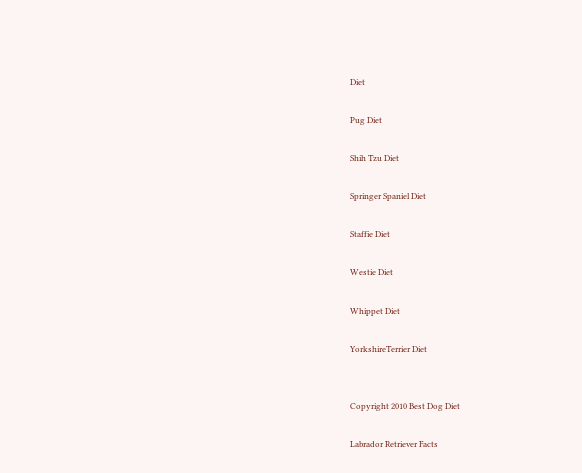Diet

Pug Diet

Shih Tzu Diet

Springer Spaniel Diet

Staffie Diet

Westie Diet

Whippet Diet

YorkshireTerrier Diet


Copyright 2010 Best Dog Diet

Labrador Retriever Facts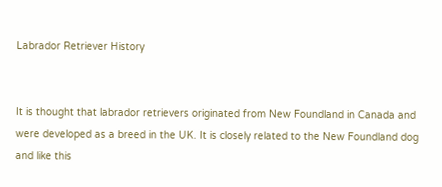Labrador Retriever History


It is thought that labrador retrievers originated from New Foundland in Canada and were developed as a breed in the UK. It is closely related to the New Foundland dog and like this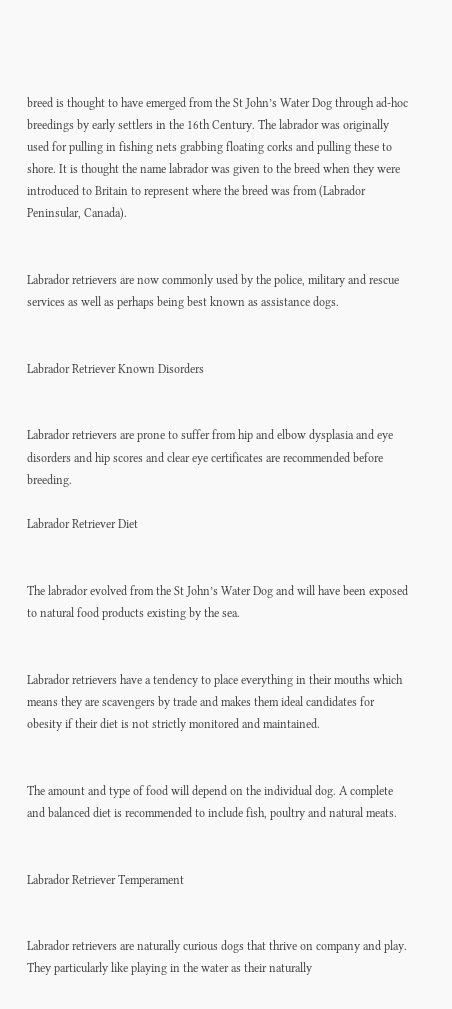breed is thought to have emerged from the St John’s Water Dog through ad-hoc breedings by early settlers in the 16th Century. The labrador was originally used for pulling in fishing nets grabbing floating corks and pulling these to shore. It is thought the name labrador was given to the breed when they were introduced to Britain to represent where the breed was from (Labrador Peninsular, Canada).


Labrador retrievers are now commonly used by the police, military and rescue services as well as perhaps being best known as assistance dogs.


Labrador Retriever Known Disorders


Labrador retrievers are prone to suffer from hip and elbow dysplasia and eye disorders and hip scores and clear eye certificates are recommended before breeding.

Labrador Retriever Diet


The labrador evolved from the St John’s Water Dog and will have been exposed to natural food products existing by the sea.


Labrador retrievers have a tendency to place everything in their mouths which means they are scavengers by trade and makes them ideal candidates for obesity if their diet is not strictly monitored and maintained.


The amount and type of food will depend on the individual dog. A complete and balanced diet is recommended to include fish, poultry and natural meats.


Labrador Retriever Temperament


Labrador retrievers are naturally curious dogs that thrive on company and play. They particularly like playing in the water as their naturally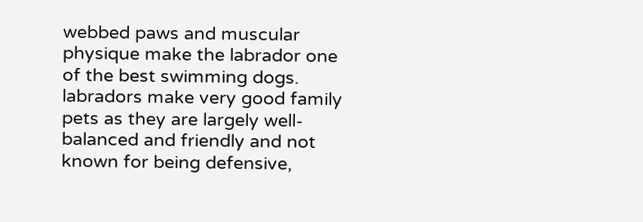webbed paws and muscular physique make the labrador one of the best swimming dogs. labradors make very good family pets as they are largely well-balanced and friendly and not known for being defensive,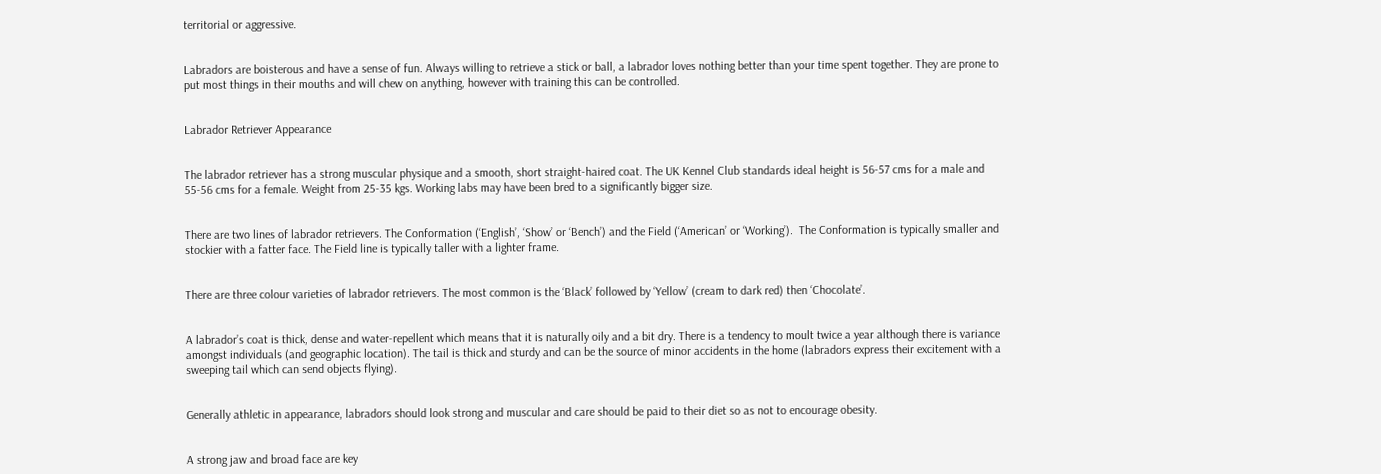territorial or aggressive.


Labradors are boisterous and have a sense of fun. Always willing to retrieve a stick or ball, a labrador loves nothing better than your time spent together. They are prone to put most things in their mouths and will chew on anything, however with training this can be controlled.


Labrador Retriever Appearance


The labrador retriever has a strong muscular physique and a smooth, short straight-haired coat. The UK Kennel Club standards ideal height is 56-57 cms for a male and 55-56 cms for a female. Weight from 25-35 kgs. Working labs may have been bred to a significantly bigger size.


There are two lines of labrador retrievers. The Conformation (‘English’, ‘Show’ or ‘Bench’) and the Field (‘American’ or ‘Working’).  The Conformation is typically smaller and stockier with a fatter face. The Field line is typically taller with a lighter frame.


There are three colour varieties of labrador retrievers. The most common is the ‘Black’ followed by ‘Yellow’ (cream to dark red) then ‘Chocolate’.


A labrador’s coat is thick, dense and water-repellent which means that it is naturally oily and a bit dry. There is a tendency to moult twice a year although there is variance amongst individuals (and geographic location). The tail is thick and sturdy and can be the source of minor accidents in the home (labradors express their excitement with a sweeping tail which can send objects flying).


Generally athletic in appearance, labradors should look strong and muscular and care should be paid to their diet so as not to encourage obesity.


A strong jaw and broad face are key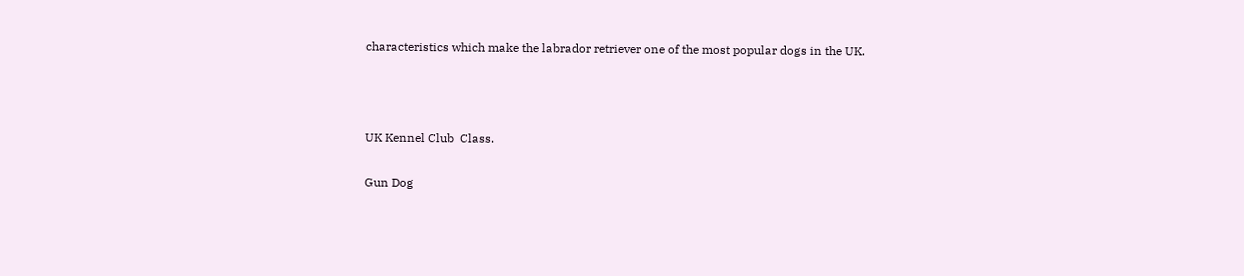characteristics which make the labrador retriever one of the most popular dogs in the UK.



UK Kennel Club  Class.

Gun Dog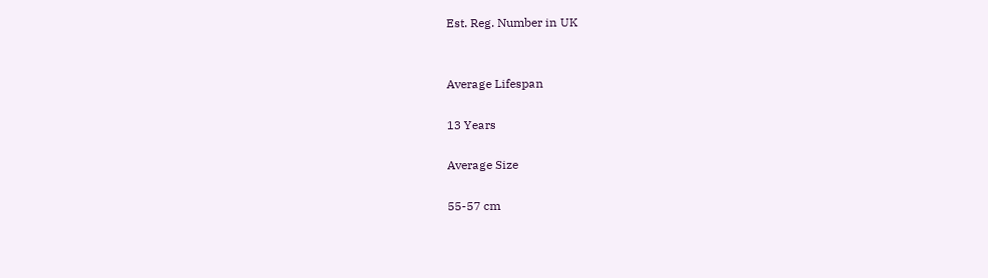Est. Reg. Number in UK


Average Lifespan

13 Years

Average Size

55-57 cm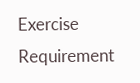Exercise Requirement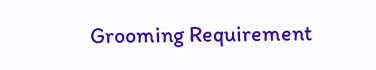Grooming Requirement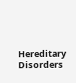Hereditary Disorders